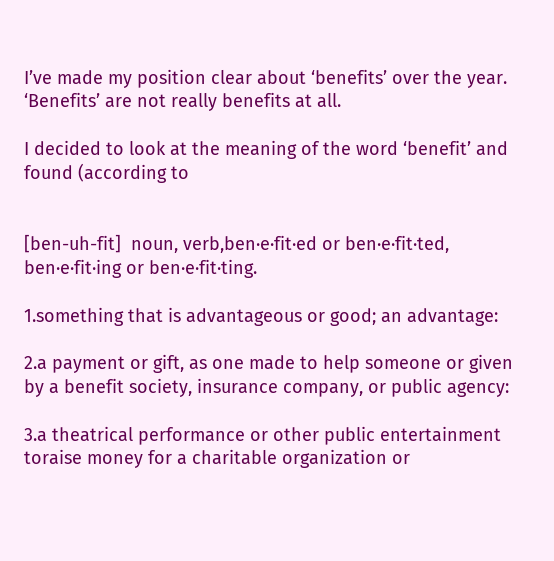I’ve made my position clear about ‘benefits’ over the year. ‘Benefits’ are not really benefits at all.

I decided to look at the meaning of the word ‘benefit’ and found (according to


[ben-uh-fit]  noun, verb,ben·e·fit·ed or ben·e·fit·ted, ben·e·fit·ing or ben·e·fit·ting.

1.something that is advantageous or good; an advantage:

2.a payment or gift, as one made to help someone or given by a benefit society, insurance company, or public agency:

3.a theatrical performance or other public entertainment toraise money for a charitable organization or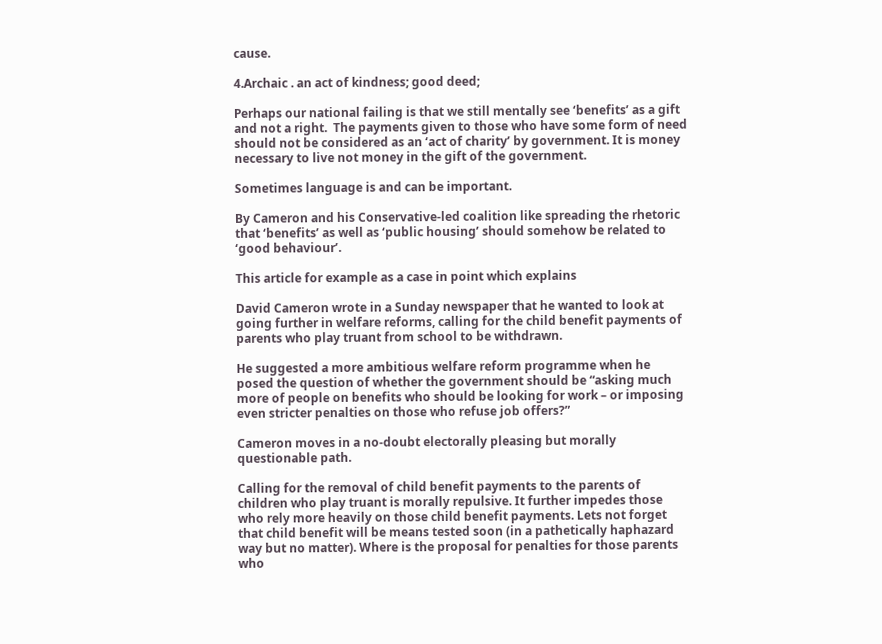cause.

4.Archaic . an act of kindness; good deed;

Perhaps our national failing is that we still mentally see ‘benefits’ as a gift and not a right.  The payments given to those who have some form of need should not be considered as an ‘act of charity’ by government. It is money necessary to live not money in the gift of the government.

Sometimes language is and can be important.

By Cameron and his Conservative-led coalition like spreading the rhetoric that ‘benefits’ as well as ‘public housing’ should somehow be related to ‘good behaviour’.

This article for example as a case in point which explains

David Cameron wrote in a Sunday newspaper that he wanted to look at going further in welfare reforms, calling for the child benefit payments of parents who play truant from school to be withdrawn.

He suggested a more ambitious welfare reform programme when he posed the question of whether the government should be “asking much more of people on benefits who should be looking for work – or imposing even stricter penalties on those who refuse job offers?”

Cameron moves in a no-doubt electorally pleasing but morally questionable path.

Calling for the removal of child benefit payments to the parents of children who play truant is morally repulsive. It further impedes those who rely more heavily on those child benefit payments. Lets not forget that child benefit will be means tested soon (in a pathetically haphazard way but no matter). Where is the proposal for penalties for those parents who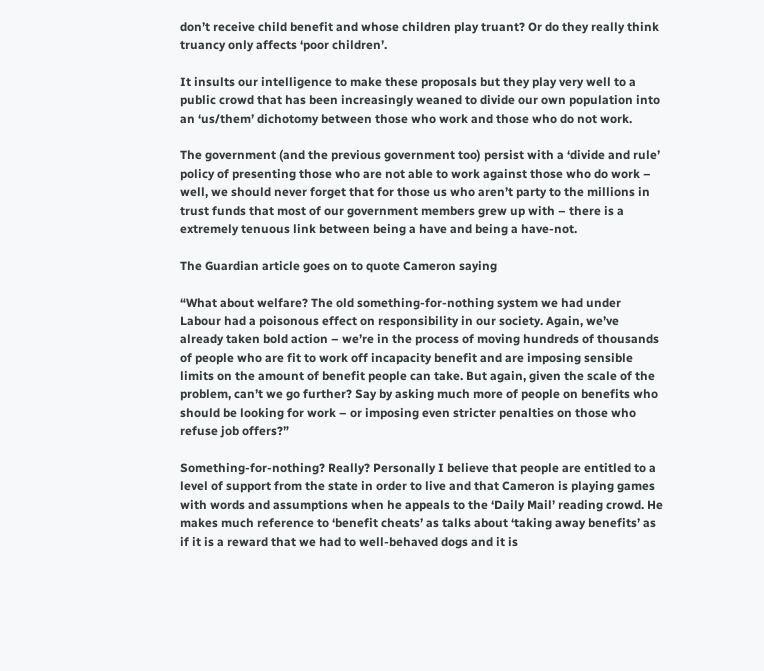don’t receive child benefit and whose children play truant? Or do they really think truancy only affects ‘poor children’.

It insults our intelligence to make these proposals but they play very well to a public crowd that has been increasingly weaned to divide our own population into an ‘us/them’ dichotomy between those who work and those who do not work.

The government (and the previous government too) persist with a ‘divide and rule’ policy of presenting those who are not able to work against those who do work – well, we should never forget that for those us who aren’t party to the millions in trust funds that most of our government members grew up with – there is a extremely tenuous link between being a have and being a have-not.

The Guardian article goes on to quote Cameron saying

“What about welfare? The old something-for-nothing system we had under Labour had a poisonous effect on responsibility in our society. Again, we’ve already taken bold action – we’re in the process of moving hundreds of thousands of people who are fit to work off incapacity benefit and are imposing sensible limits on the amount of benefit people can take. But again, given the scale of the problem, can’t we go further? Say by asking much more of people on benefits who should be looking for work – or imposing even stricter penalties on those who refuse job offers?”

Something-for-nothing? Really? Personally I believe that people are entitled to a level of support from the state in order to live and that Cameron is playing games with words and assumptions when he appeals to the ‘Daily Mail’ reading crowd. He makes much reference to ‘benefit cheats’ as talks about ‘taking away benefits’ as if it is a reward that we had to well-behaved dogs and it is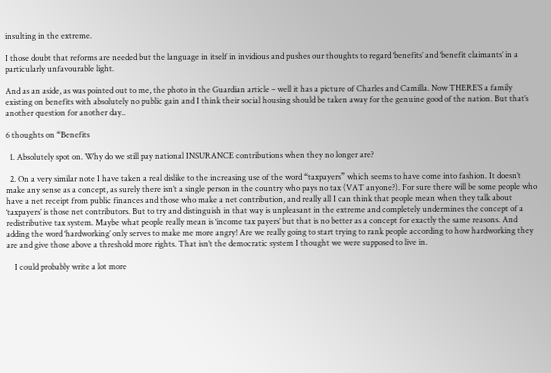insulting in the extreme.

I those doubt that reforms are needed but the language in itself in invidious and pushes our thoughts to regard ‘benefits’ and ‘benefit claimants’ in a particularly unfavourable light.

And as an aside, as was pointed out to me, the photo in the Guardian article – well it has a picture of Charles and Camilla. Now THERE’S a family existing on benefits with absolutely no public gain and I think their social housing should be taken away for the genuine good of the nation. But that’s another question for another day..

6 thoughts on “Benefits

  1. Absolutely spot on. Why do we still pay national INSURANCE contributions when they no longer are?

  2. On a very similar note I have taken a real dislike to the increasing use of the word “taxpayers” which seems to have come into fashion. It doesn’t make any sense as a concept, as surely there isn’t a single person in the country who pays no tax (VAT anyone?). For sure there will be some people who have a net receipt from public finances and those who make a net contribution, and really all I can think that people mean when they talk about ‘taxpayers’ is those net contributors. But to try and distinguish in that way is unpleasant in the extreme and completely undermines the concept of a redistributive tax system. Maybe what people really mean is ‘income tax payers’ but that is no better as a concept for exactly the same reasons. And adding the word ‘hardworking’ only serves to make me more angry! Are we really going to start trying to rank people according to how hardworking they are and give those above a threshold more rights. That isn’t the democratic system I thought we were supposed to live in.

    I could probably write a lot more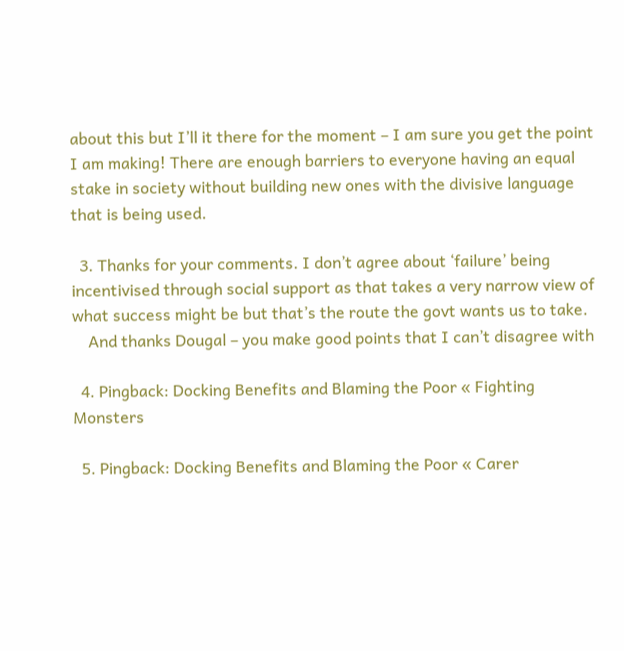about this but I’ll it there for the moment – I am sure you get the point I am making! There are enough barriers to everyone having an equal stake in society without building new ones with the divisive language that is being used.

  3. Thanks for your comments. I don’t agree about ‘failure’ being incentivised through social support as that takes a very narrow view of what success might be but that’s the route the govt wants us to take.
    And thanks Dougal – you make good points that I can’t disagree with

  4. Pingback: Docking Benefits and Blaming the Poor « Fighting Monsters

  5. Pingback: Docking Benefits and Blaming the Poor « Carer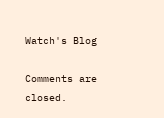Watch's Blog

Comments are closed.